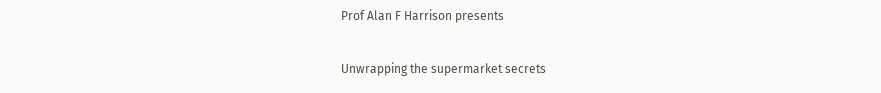Prof Alan F Harrison presents

Unwrapping the supermarket secrets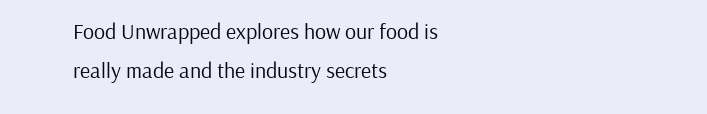Food Unwrapped explores how our food is really made and the industry secrets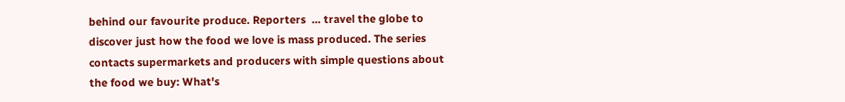behind our favourite produce. Reporters  ... travel the globe to discover just how the food we love is mass produced. The series contacts supermarkets and producers with simple questions about the food we buy: What's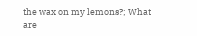the wax on my lemons?; What are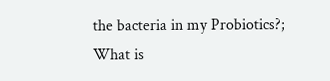the bacteria in my Probiotics?; What is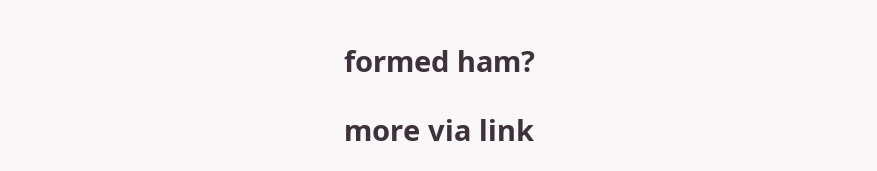formed ham?

more via link